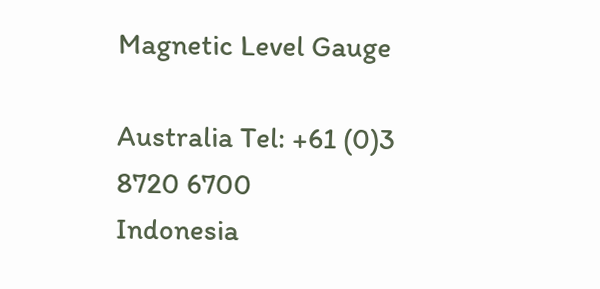Magnetic Level Gauge

Australia Tel: +61 (0)3 8720 6700
Indonesia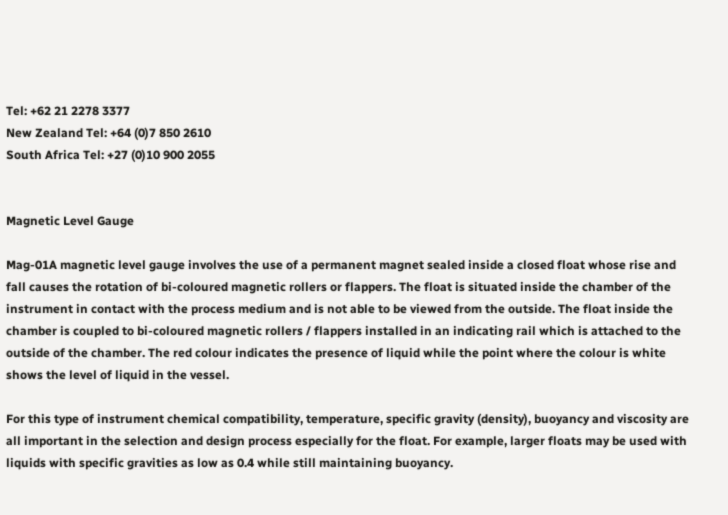Tel: +62 21 2278 3377
New Zealand Tel: +64 (0)7 850 2610
South Africa Tel: +27 (0)10 900 2055


Magnetic Level Gauge

Mag-01A magnetic level gauge involves the use of a permanent magnet sealed inside a closed float whose rise and fall causes the rotation of bi-coloured magnetic rollers or flappers. The float is situated inside the chamber of the instrument in contact with the process medium and is not able to be viewed from the outside. The float inside the chamber is coupled to bi-coloured magnetic rollers / flappers installed in an indicating rail which is attached to the outside of the chamber. The red colour indicates the presence of liquid while the point where the colour is white shows the level of liquid in the vessel.

For this type of instrument chemical compatibility, temperature, specific gravity (density), buoyancy and viscosity are all important in the selection and design process especially for the float. For example, larger floats may be used with liquids with specific gravities as low as 0.4 while still maintaining buoyancy.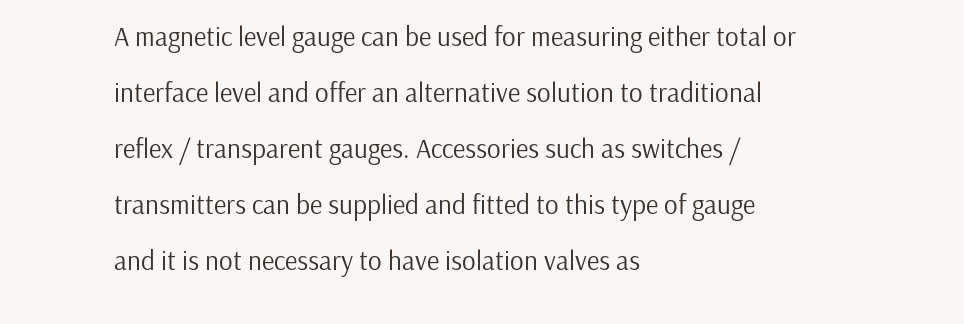A magnetic level gauge can be used for measuring either total or interface level and offer an alternative solution to traditional reflex / transparent gauges. Accessories such as switches / transmitters can be supplied and fitted to this type of gauge and it is not necessary to have isolation valves as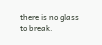there is no glass to break.